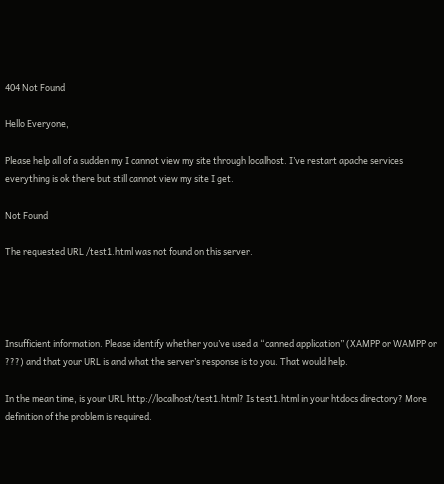404 Not Found

Hello Everyone,

Please help all of a sudden my I cannot view my site through localhost. I’ve restart apache services everything is ok there but still cannot view my site I get.

Not Found

The requested URL /test1.html was not found on this server.




Insufficient information. Please identify whether you’ve used a “canned application” (XAMPP or WAMPP or ???) and that your URL is and what the server’s response is to you. That would help.

In the mean time, is your URL http://localhost/test1.html? Is test1.html in your htdocs directory? More definition of the problem is required.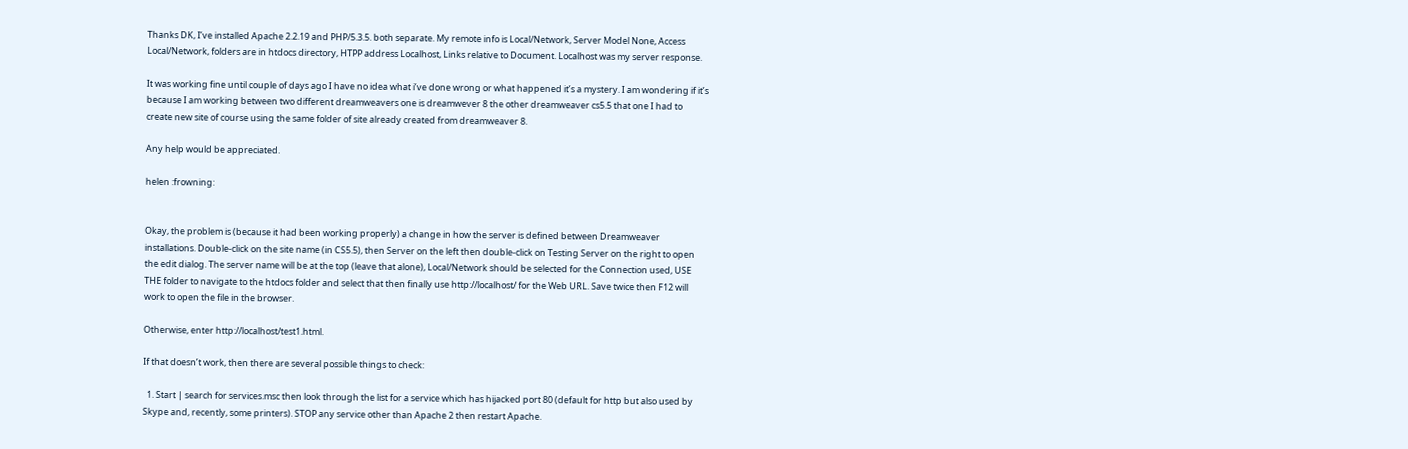Thanks DK, I’ve installed Apache 2.2.19 and PHP/5.3.5. both separate. My remote info is Local/Network, Server Model None, Access Local/Network, folders are in htdocs directory, HTPP address Localhost, Links relative to Document. Localhost was my server response.

It was working fine until couple of days ago I have no idea what i’ve done wrong or what happened it’s a mystery. I am wondering if it’s because I am working between two different dreamweavers one is dreamwever 8 the other dreamweaver cs5.5 that one I had to create new site of course using the same folder of site already created from dreamweaver 8.

Any help would be appreciated.

helen :frowning:


Okay, the problem is (because it had been working properly) a change in how the server is defined between Dreamweaver installations. Double-click on the site name (in CS5.5), then Server on the left then double-click on Testing Server on the right to open the edit dialog. The server name will be at the top (leave that alone), Local/Network should be selected for the Connection used, USE THE folder to navigate to the htdocs folder and select that then finally use http://localhost/ for the Web URL. Save twice then F12 will work to open the file in the browser.

Otherwise, enter http://localhost/test1.html.

If that doesn’t work, then there are several possible things to check:

  1. Start | search for services.msc then look through the list for a service which has hijacked port 80 (default for http but also used by Skype and, recently, some printers). STOP any service other than Apache 2 then restart Apache.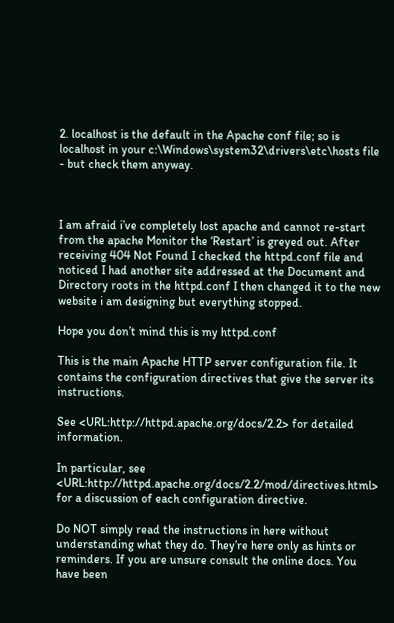2. localhost is the default in the Apache conf file; so is localhost in your c:\Windows\system32\drivers\etc\hosts file - but check them anyway.



I am afraid i’ve completely lost apache and cannot re-start from the apache Monitor the ‘Restart’ is greyed out. After receiving 404 Not Found I checked the httpd.conf file and noticed I had another site addressed at the Document and Directory roots in the httpd.conf I then changed it to the new website i am designing but everything stopped.

Hope you don’t mind this is my httpd.conf

This is the main Apache HTTP server configuration file. It contains the configuration directives that give the server its instructions.

See <URL:http://httpd.apache.org/docs/2.2> for detailed information.

In particular, see <URL:http://httpd.apache.org/docs/2.2/mod/directives.html> for a discussion of each configuration directive.

Do NOT simply read the instructions in here without understanding what they do. They’re here only as hints or reminders. If you are unsure consult the online docs. You have been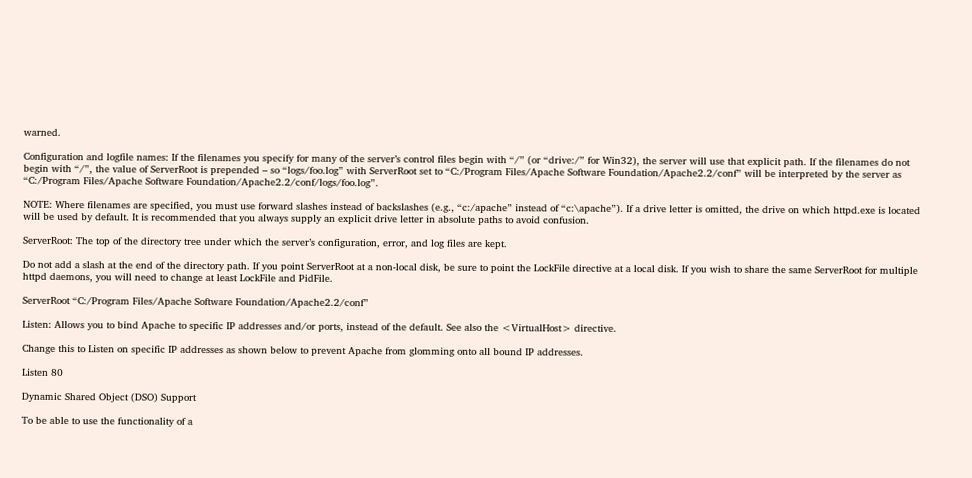warned.

Configuration and logfile names: If the filenames you specify for many of the server’s control files begin with “/” (or “drive:/” for Win32), the server will use that explicit path. If the filenames do not begin with “/”, the value of ServerRoot is prepended – so “logs/foo.log” with ServerRoot set to “C:/Program Files/Apache Software Foundation/Apache2.2/conf” will be interpreted by the server as “C:/Program Files/Apache Software Foundation/Apache2.2/conf/logs/foo.log”.

NOTE: Where filenames are specified, you must use forward slashes instead of backslashes (e.g., “c:/apache” instead of “c:\apache”). If a drive letter is omitted, the drive on which httpd.exe is located will be used by default. It is recommended that you always supply an explicit drive letter in absolute paths to avoid confusion.

ServerRoot: The top of the directory tree under which the server’s configuration, error, and log files are kept.

Do not add a slash at the end of the directory path. If you point ServerRoot at a non-local disk, be sure to point the LockFile directive at a local disk. If you wish to share the same ServerRoot for multiple httpd daemons, you will need to change at least LockFile and PidFile.

ServerRoot “C:/Program Files/Apache Software Foundation/Apache2.2/conf”

Listen: Allows you to bind Apache to specific IP addresses and/or ports, instead of the default. See also the <VirtualHost> directive.

Change this to Listen on specific IP addresses as shown below to prevent Apache from glomming onto all bound IP addresses.

Listen 80

Dynamic Shared Object (DSO) Support

To be able to use the functionality of a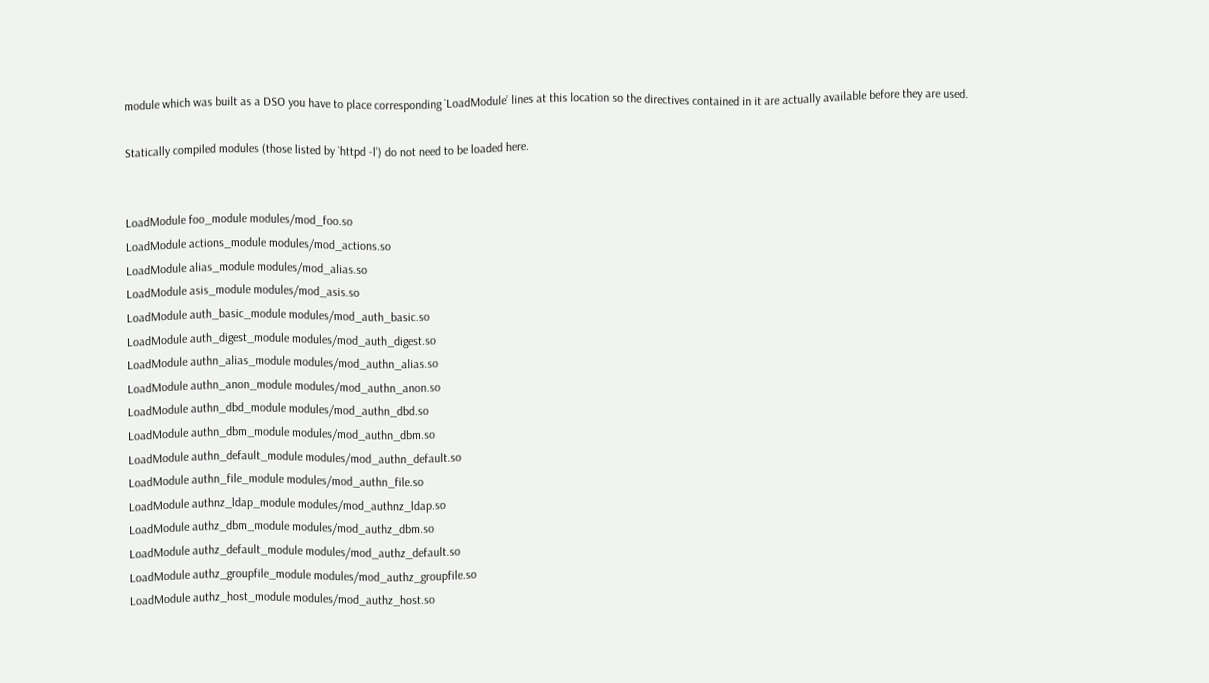module which was built as a DSO you have to place corresponding `LoadModule’ lines at this location so the directives contained in it are actually available before they are used.

Statically compiled modules (those listed by `httpd -l’) do not need to be loaded here.


LoadModule foo_module modules/mod_foo.so
LoadModule actions_module modules/mod_actions.so
LoadModule alias_module modules/mod_alias.so
LoadModule asis_module modules/mod_asis.so
LoadModule auth_basic_module modules/mod_auth_basic.so
LoadModule auth_digest_module modules/mod_auth_digest.so
LoadModule authn_alias_module modules/mod_authn_alias.so
LoadModule authn_anon_module modules/mod_authn_anon.so
LoadModule authn_dbd_module modules/mod_authn_dbd.so
LoadModule authn_dbm_module modules/mod_authn_dbm.so
LoadModule authn_default_module modules/mod_authn_default.so
LoadModule authn_file_module modules/mod_authn_file.so
LoadModule authnz_ldap_module modules/mod_authnz_ldap.so
LoadModule authz_dbm_module modules/mod_authz_dbm.so
LoadModule authz_default_module modules/mod_authz_default.so
LoadModule authz_groupfile_module modules/mod_authz_groupfile.so
LoadModule authz_host_module modules/mod_authz_host.so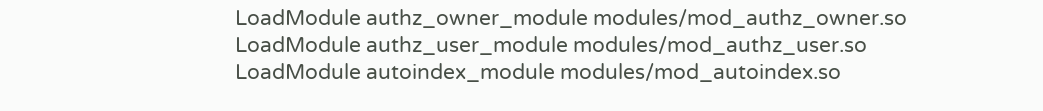LoadModule authz_owner_module modules/mod_authz_owner.so
LoadModule authz_user_module modules/mod_authz_user.so
LoadModule autoindex_module modules/mod_autoindex.so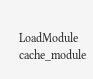LoadModule cache_module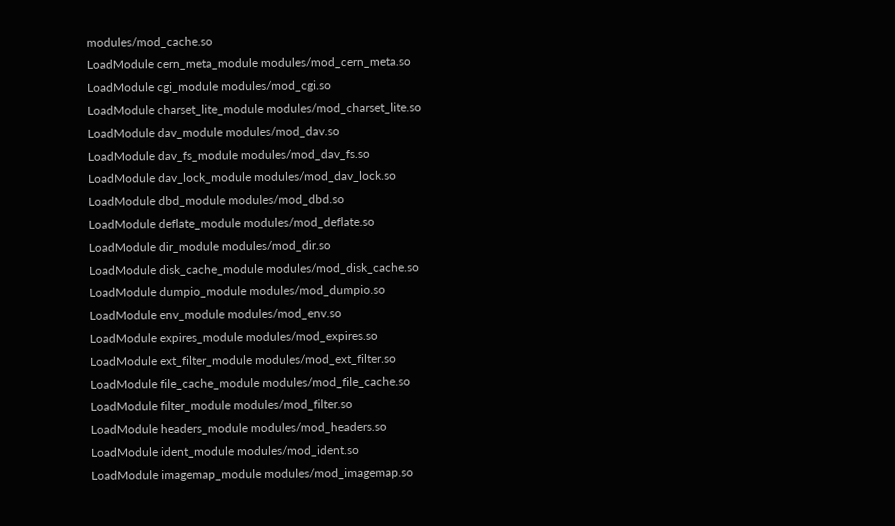modules/mod_cache.so
LoadModule cern_meta_module modules/mod_cern_meta.so
LoadModule cgi_module modules/mod_cgi.so
LoadModule charset_lite_module modules/mod_charset_lite.so
LoadModule dav_module modules/mod_dav.so
LoadModule dav_fs_module modules/mod_dav_fs.so
LoadModule dav_lock_module modules/mod_dav_lock.so
LoadModule dbd_module modules/mod_dbd.so
LoadModule deflate_module modules/mod_deflate.so
LoadModule dir_module modules/mod_dir.so
LoadModule disk_cache_module modules/mod_disk_cache.so
LoadModule dumpio_module modules/mod_dumpio.so
LoadModule env_module modules/mod_env.so
LoadModule expires_module modules/mod_expires.so
LoadModule ext_filter_module modules/mod_ext_filter.so
LoadModule file_cache_module modules/mod_file_cache.so
LoadModule filter_module modules/mod_filter.so
LoadModule headers_module modules/mod_headers.so
LoadModule ident_module modules/mod_ident.so
LoadModule imagemap_module modules/mod_imagemap.so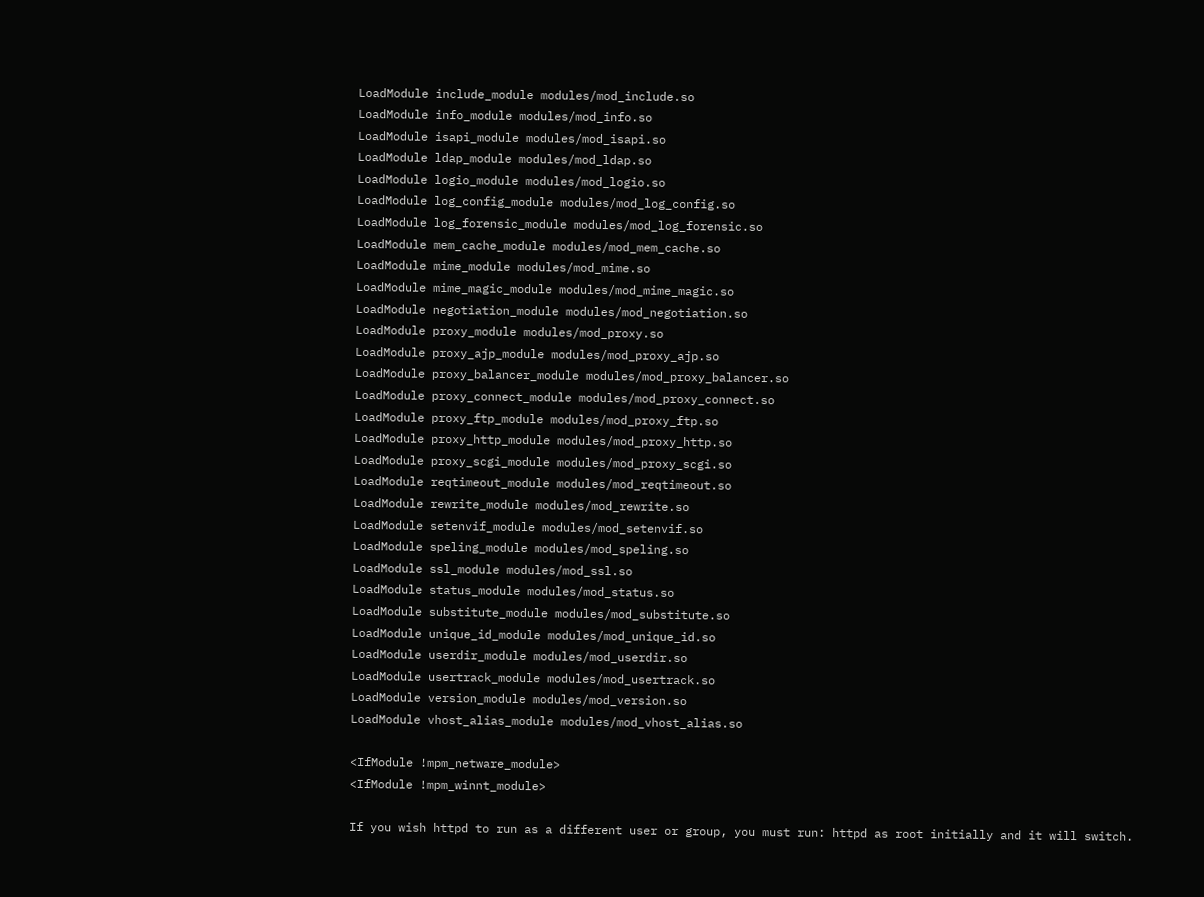LoadModule include_module modules/mod_include.so
LoadModule info_module modules/mod_info.so
LoadModule isapi_module modules/mod_isapi.so
LoadModule ldap_module modules/mod_ldap.so
LoadModule logio_module modules/mod_logio.so
LoadModule log_config_module modules/mod_log_config.so
LoadModule log_forensic_module modules/mod_log_forensic.so
LoadModule mem_cache_module modules/mod_mem_cache.so
LoadModule mime_module modules/mod_mime.so
LoadModule mime_magic_module modules/mod_mime_magic.so
LoadModule negotiation_module modules/mod_negotiation.so
LoadModule proxy_module modules/mod_proxy.so
LoadModule proxy_ajp_module modules/mod_proxy_ajp.so
LoadModule proxy_balancer_module modules/mod_proxy_balancer.so
LoadModule proxy_connect_module modules/mod_proxy_connect.so
LoadModule proxy_ftp_module modules/mod_proxy_ftp.so
LoadModule proxy_http_module modules/mod_proxy_http.so
LoadModule proxy_scgi_module modules/mod_proxy_scgi.so
LoadModule reqtimeout_module modules/mod_reqtimeout.so
LoadModule rewrite_module modules/mod_rewrite.so
LoadModule setenvif_module modules/mod_setenvif.so
LoadModule speling_module modules/mod_speling.so
LoadModule ssl_module modules/mod_ssl.so
LoadModule status_module modules/mod_status.so
LoadModule substitute_module modules/mod_substitute.so
LoadModule unique_id_module modules/mod_unique_id.so
LoadModule userdir_module modules/mod_userdir.so
LoadModule usertrack_module modules/mod_usertrack.so
LoadModule version_module modules/mod_version.so
LoadModule vhost_alias_module modules/mod_vhost_alias.so

<IfModule !mpm_netware_module>
<IfModule !mpm_winnt_module>

If you wish httpd to run as a different user or group, you must run: httpd as root initially and it will switch.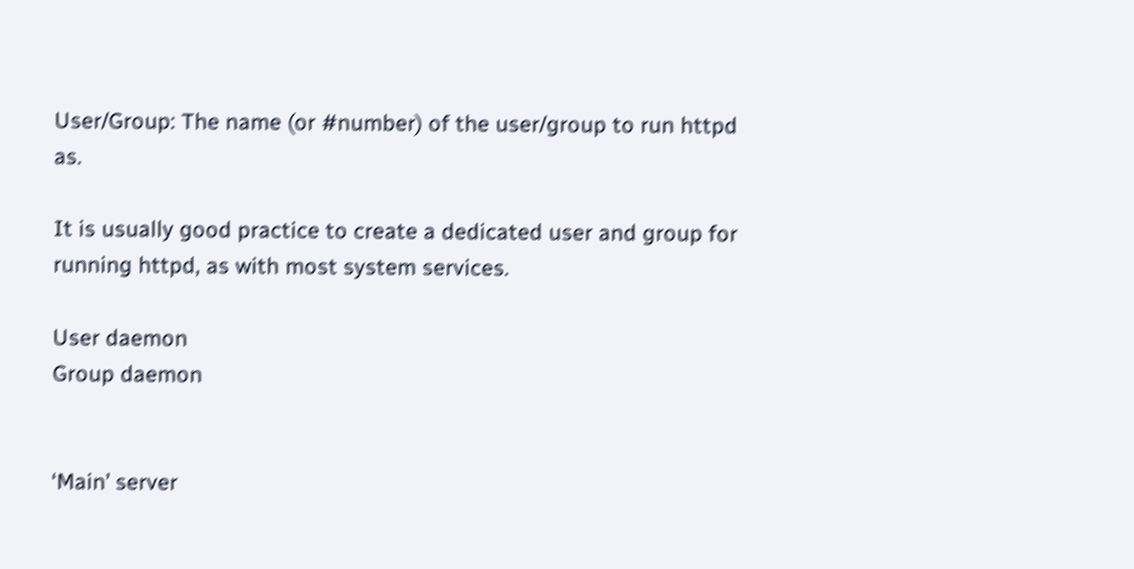User/Group: The name (or #number) of the user/group to run httpd as.

It is usually good practice to create a dedicated user and group for running httpd, as with most system services.

User daemon
Group daemon


‘Main’ server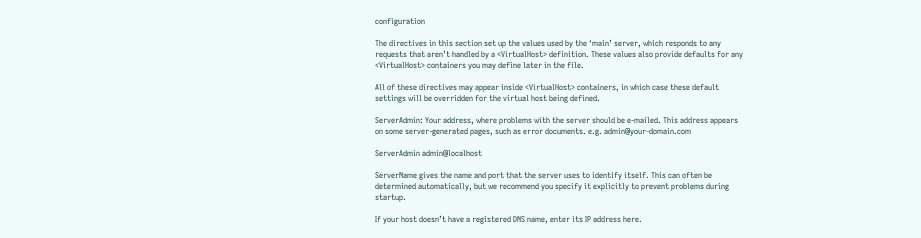configuration

The directives in this section set up the values used by the ‘main’ server, which responds to any requests that aren’t handled by a <VirtualHost> definition. These values also provide defaults for any <VirtualHost> containers you may define later in the file.

All of these directives may appear inside <VirtualHost> containers, in which case these default settings will be overridden for the virtual host being defined.

ServerAdmin: Your address, where problems with the server should be e-mailed. This address appears on some server-generated pages, such as error documents. e.g. admin@your-domain.com

ServerAdmin admin@localhost

ServerName gives the name and port that the server uses to identify itself. This can often be determined automatically, but we recommend you specify it explicitly to prevent problems during startup.

If your host doesn’t have a registered DNS name, enter its IP address here.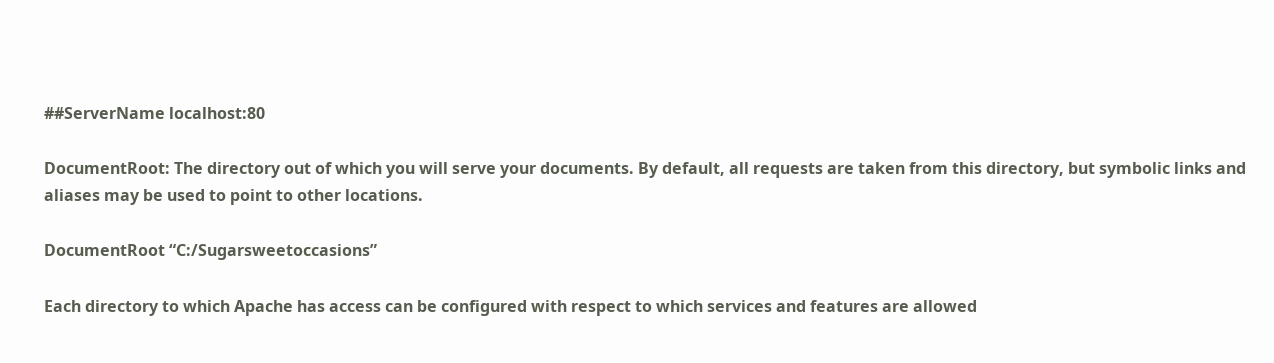##ServerName localhost:80

DocumentRoot: The directory out of which you will serve your documents. By default, all requests are taken from this directory, but symbolic links and aliases may be used to point to other locations.

DocumentRoot “C:/Sugarsweetoccasions”

Each directory to which Apache has access can be configured with respect to which services and features are allowed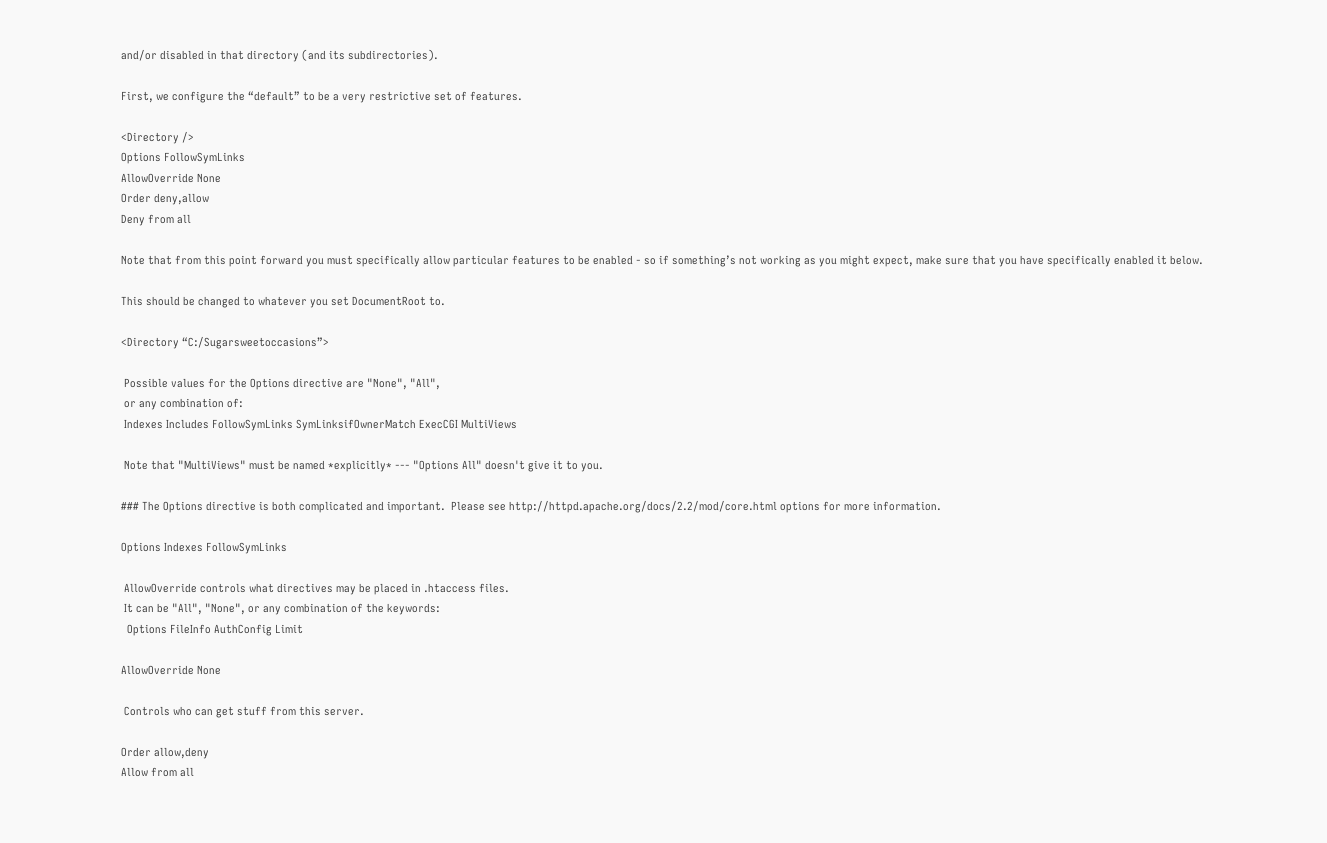and/or disabled in that directory (and its subdirectories).

First, we configure the “default” to be a very restrictive set of features.

<Directory />
Options FollowSymLinks
AllowOverride None
Order deny,allow
Deny from all

Note that from this point forward you must specifically allow particular features to be enabled - so if something’s not working as you might expect, make sure that you have specifically enabled it below.

This should be changed to whatever you set DocumentRoot to.

<Directory “C:/Sugarsweetoccasions”>

 Possible values for the Options directive are "None", "All",
 or any combination of:
 Indexes Includes FollowSymLinks SymLinksifOwnerMatch ExecCGI MultiViews

 Note that "MultiViews" must be named *explicitly* --- "Options All" doesn't give it to you.

### The Options directive is both complicated and important.  Please see http://httpd.apache.org/docs/2.2/mod/core.html options for more information.

Options Indexes FollowSymLinks

 AllowOverride controls what directives may be placed in .htaccess files.
 It can be "All", "None", or any combination of the keywords:
  Options FileInfo AuthConfig Limit

AllowOverride None

 Controls who can get stuff from this server.

Order allow,deny
Allow from all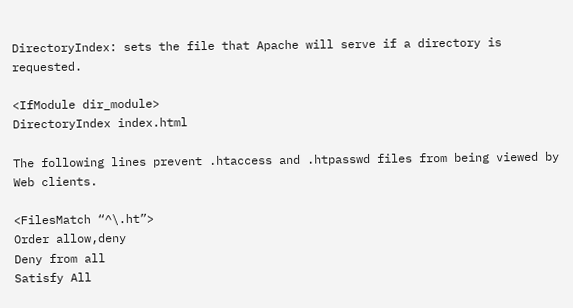DirectoryIndex: sets the file that Apache will serve if a directory is requested.

<IfModule dir_module>
DirectoryIndex index.html

The following lines prevent .htaccess and .htpasswd files from being viewed by Web clients.

<FilesMatch “^\.ht”>
Order allow,deny
Deny from all
Satisfy All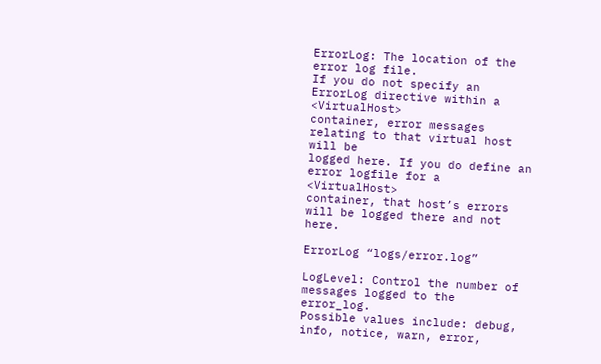ErrorLog: The location of the error log file.
If you do not specify an ErrorLog directive within a <VirtualHost>
container, error messages relating to that virtual host will be
logged here. If you do define an error logfile for a <VirtualHost>
container, that host’s errors will be logged there and not here.

ErrorLog “logs/error.log”

LogLevel: Control the number of messages logged to the error_log.
Possible values include: debug, info, notice, warn, error,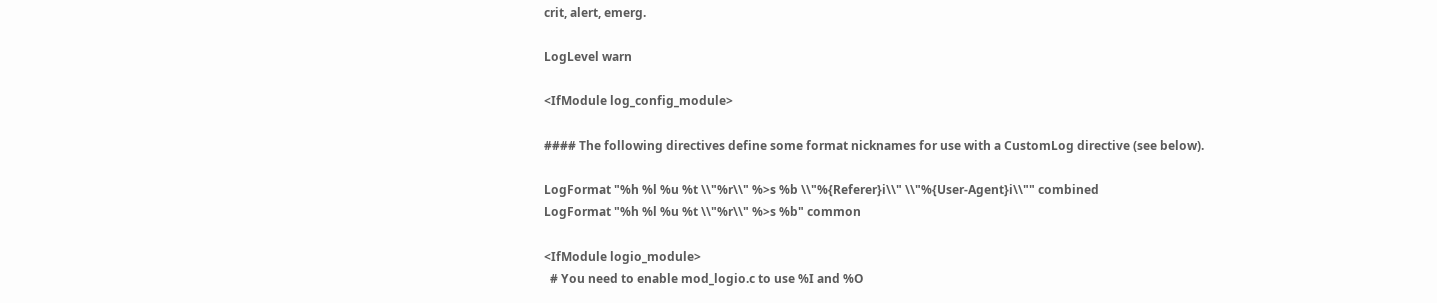crit, alert, emerg.

LogLevel warn

<IfModule log_config_module>

#### The following directives define some format nicknames for use with a CustomLog directive (see below).

LogFormat "%h %l %u %t \\"%r\\" %>s %b \\"%{Referer}i\\" \\"%{User-Agent}i\\"" combined
LogFormat "%h %l %u %t \\"%r\\" %>s %b" common

<IfModule logio_module>
  # You need to enable mod_logio.c to use %I and %O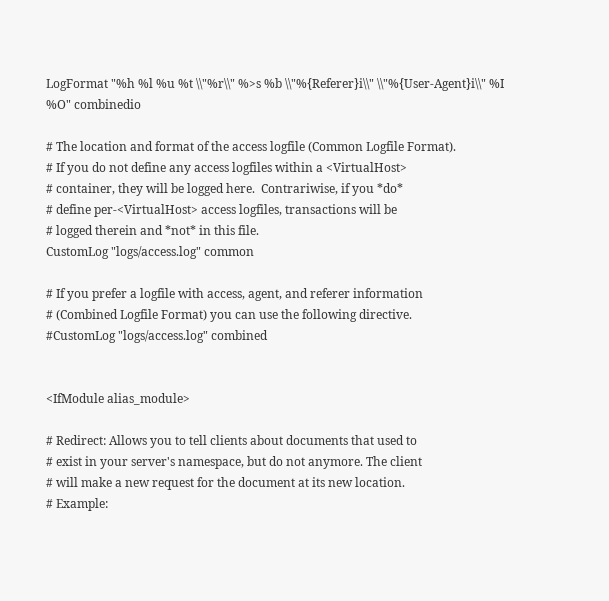LogFormat "%h %l %u %t \\"%r\\" %>s %b \\"%{Referer}i\\" \\"%{User-Agent}i\\" %I %O" combinedio

# The location and format of the access logfile (Common Logfile Format).
# If you do not define any access logfiles within a <VirtualHost>
# container, they will be logged here.  Contrariwise, if you *do*
# define per-<VirtualHost> access logfiles, transactions will be
# logged therein and *not* in this file.
CustomLog "logs/access.log" common

# If you prefer a logfile with access, agent, and referer information
# (Combined Logfile Format) you can use the following directive.
#CustomLog "logs/access.log" combined


<IfModule alias_module>

# Redirect: Allows you to tell clients about documents that used to
# exist in your server's namespace, but do not anymore. The client
# will make a new request for the document at its new location.
# Example: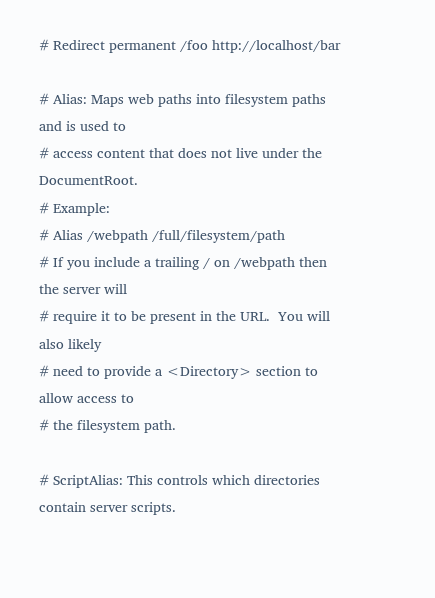# Redirect permanent /foo http://localhost/bar

# Alias: Maps web paths into filesystem paths and is used to
# access content that does not live under the DocumentRoot.
# Example:
# Alias /webpath /full/filesystem/path
# If you include a trailing / on /webpath then the server will
# require it to be present in the URL.  You will also likely
# need to provide a <Directory> section to allow access to
# the filesystem path.

# ScriptAlias: This controls which directories contain server scripts.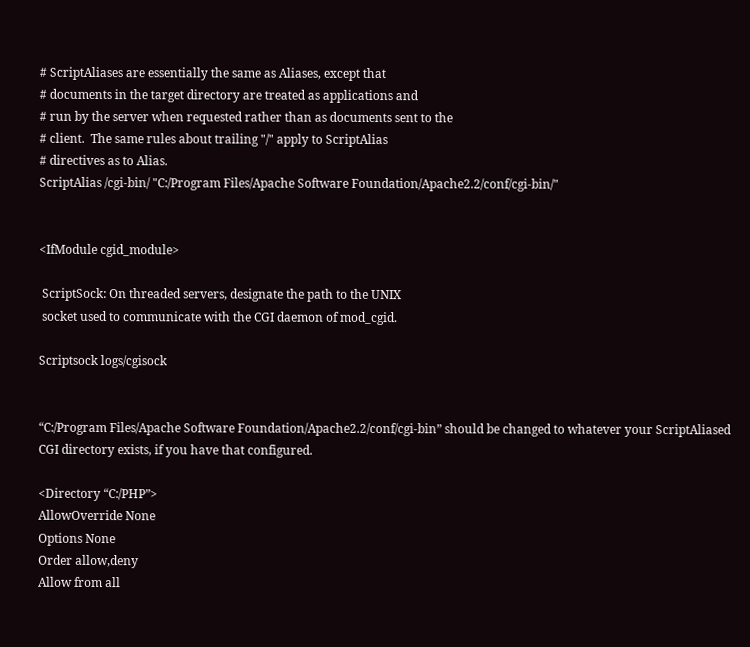# ScriptAliases are essentially the same as Aliases, except that
# documents in the target directory are treated as applications and
# run by the server when requested rather than as documents sent to the
# client.  The same rules about trailing "/" apply to ScriptAlias
# directives as to Alias.
ScriptAlias /cgi-bin/ "C:/Program Files/Apache Software Foundation/Apache2.2/conf/cgi-bin/"


<IfModule cgid_module>

 ScriptSock: On threaded servers, designate the path to the UNIX
 socket used to communicate with the CGI daemon of mod_cgid.

Scriptsock logs/cgisock


“C:/Program Files/Apache Software Foundation/Apache2.2/conf/cgi-bin” should be changed to whatever your ScriptAliased
CGI directory exists, if you have that configured.

<Directory “C:/PHP”>
AllowOverride None
Options None
Order allow,deny
Allow from all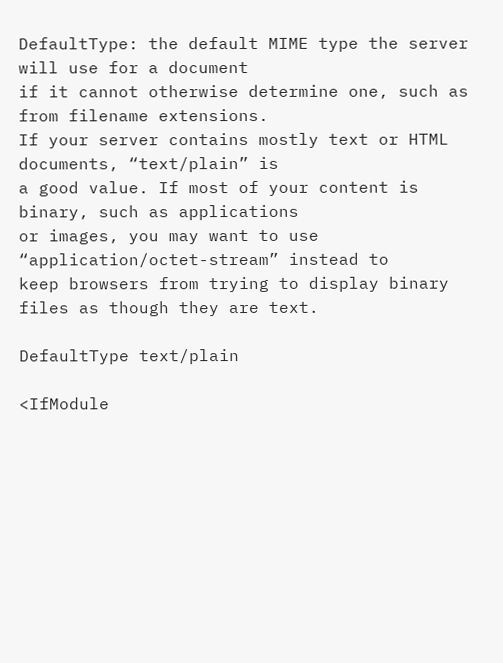DefaultType: the default MIME type the server will use for a document
if it cannot otherwise determine one, such as from filename extensions.
If your server contains mostly text or HTML documents, “text/plain” is
a good value. If most of your content is binary, such as applications
or images, you may want to use “application/octet-stream” instead to
keep browsers from trying to display binary files as though they are text.

DefaultType text/plain

<IfModule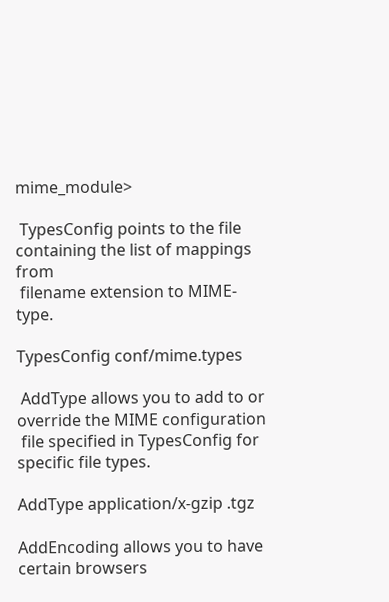mime_module>

 TypesConfig points to the file containing the list of mappings from
 filename extension to MIME-type.

TypesConfig conf/mime.types

 AddType allows you to add to or override the MIME configuration
 file specified in TypesConfig for specific file types.

AddType application/x-gzip .tgz

AddEncoding allows you to have certain browsers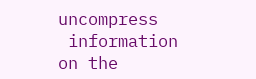uncompress
 information on the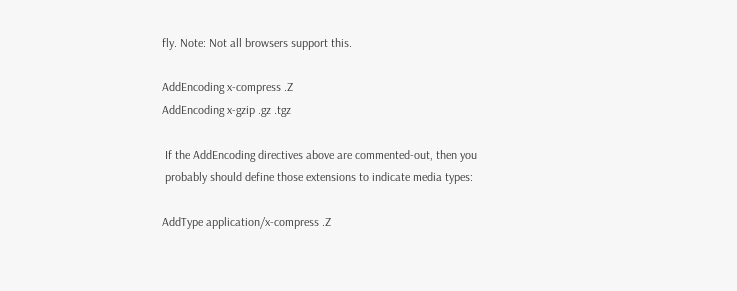fly. Note: Not all browsers support this.

AddEncoding x-compress .Z
AddEncoding x-gzip .gz .tgz

 If the AddEncoding directives above are commented-out, then you
 probably should define those extensions to indicate media types:

AddType application/x-compress .Z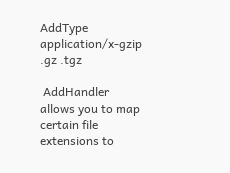AddType application/x-gzip .gz .tgz

 AddHandler allows you to map certain file extensions to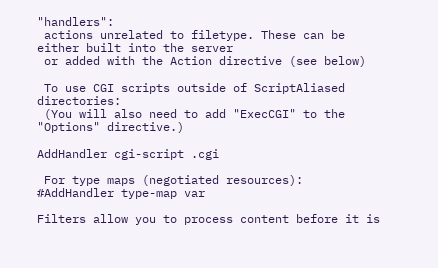"handlers":
 actions unrelated to filetype. These can be either built into the server
 or added with the Action directive (see below)

 To use CGI scripts outside of ScriptAliased directories:
 (You will also need to add "ExecCGI" to the "Options" directive.)

AddHandler cgi-script .cgi

 For type maps (negotiated resources):
#AddHandler type-map var

Filters allow you to process content before it is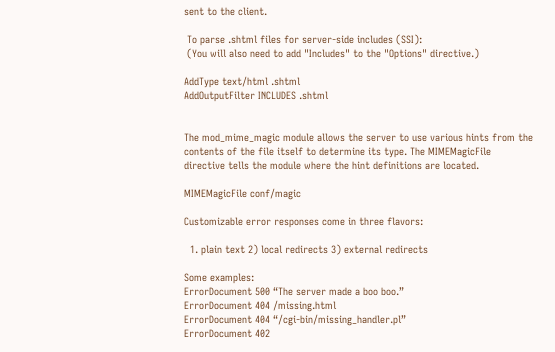sent to the client.

 To parse .shtml files for server-side includes (SSI):
 (You will also need to add "Includes" to the "Options" directive.)

AddType text/html .shtml
AddOutputFilter INCLUDES .shtml


The mod_mime_magic module allows the server to use various hints from the
contents of the file itself to determine its type. The MIMEMagicFile
directive tells the module where the hint definitions are located.

MIMEMagicFile conf/magic

Customizable error responses come in three flavors:

  1. plain text 2) local redirects 3) external redirects

Some examples:
ErrorDocument 500 “The server made a boo boo.”
ErrorDocument 404 /missing.html
ErrorDocument 404 “/cgi-bin/missing_handler.pl”
ErrorDocument 402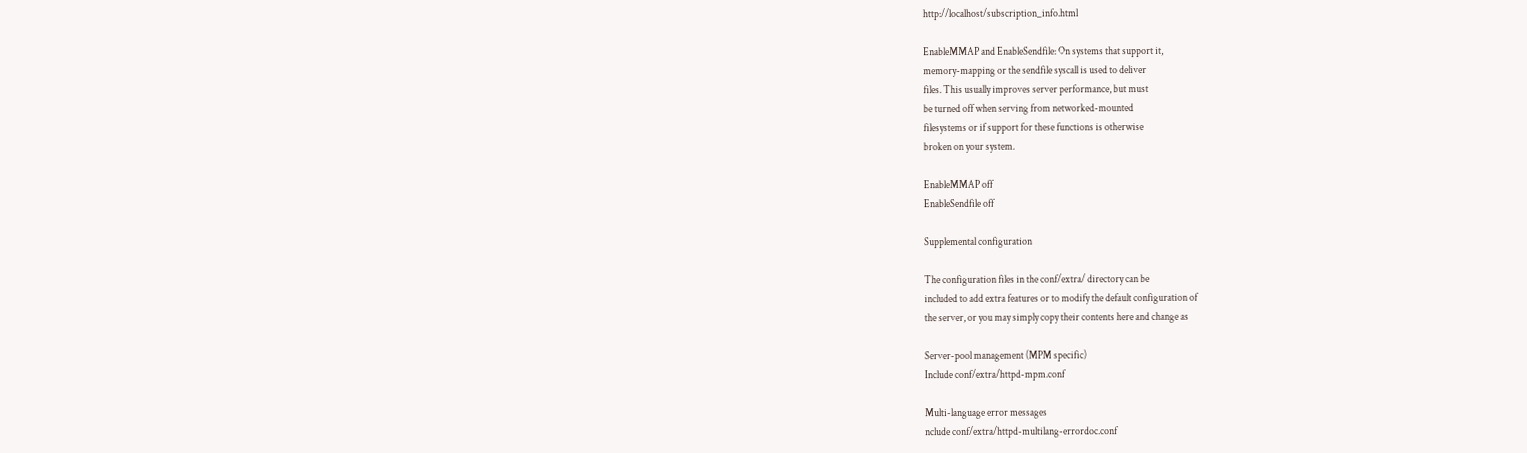http://localhost/subscription_info.html

EnableMMAP and EnableSendfile: On systems that support it,
memory-mapping or the sendfile syscall is used to deliver
files. This usually improves server performance, but must
be turned off when serving from networked-mounted
filesystems or if support for these functions is otherwise
broken on your system.

EnableMMAP off
EnableSendfile off

Supplemental configuration

The configuration files in the conf/extra/ directory can be
included to add extra features or to modify the default configuration of
the server, or you may simply copy their contents here and change as

Server-pool management (MPM specific)
Include conf/extra/httpd-mpm.conf

Multi-language error messages
nclude conf/extra/httpd-multilang-errordoc.conf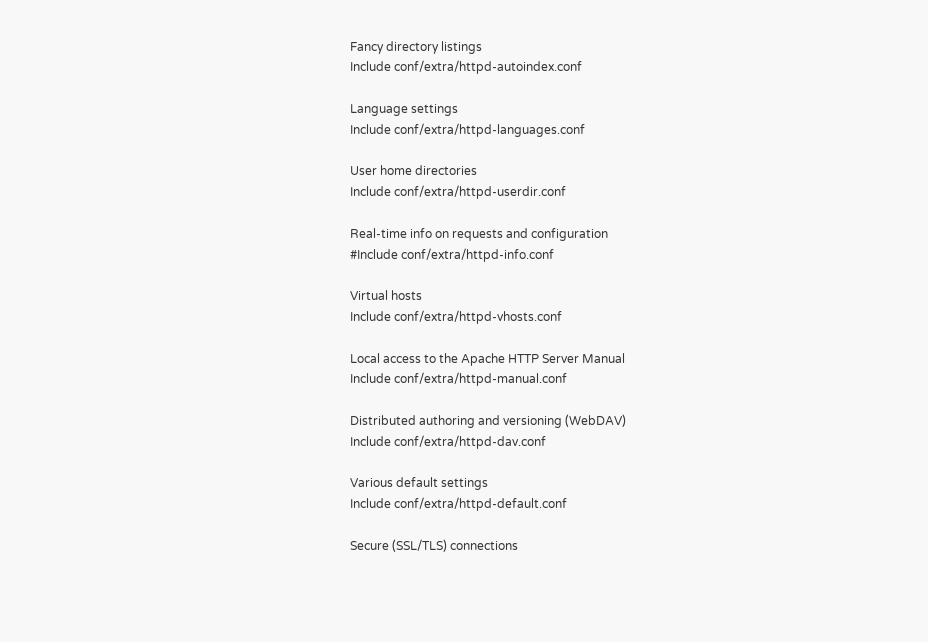Fancy directory listings
Include conf/extra/httpd-autoindex.conf

Language settings
Include conf/extra/httpd-languages.conf

User home directories
Include conf/extra/httpd-userdir.conf

Real-time info on requests and configuration
#Include conf/extra/httpd-info.conf

Virtual hosts
Include conf/extra/httpd-vhosts.conf

Local access to the Apache HTTP Server Manual
Include conf/extra/httpd-manual.conf

Distributed authoring and versioning (WebDAV)
Include conf/extra/httpd-dav.conf

Various default settings
Include conf/extra/httpd-default.conf

Secure (SSL/TLS) connections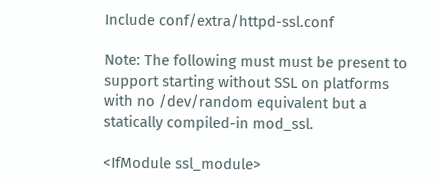Include conf/extra/httpd-ssl.conf

Note: The following must must be present to support starting without SSL on platforms with no /dev/random equivalent but a statically compiled-in mod_ssl.

<IfModule ssl_module>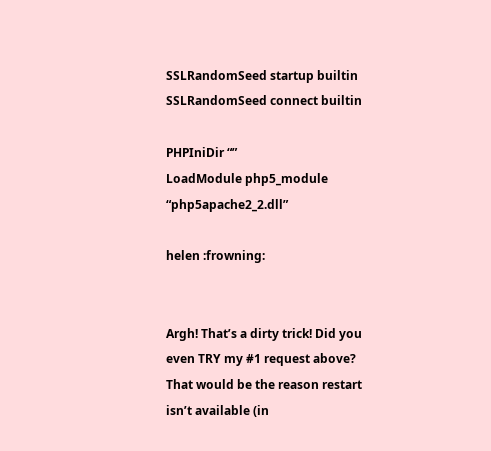SSLRandomSeed startup builtin
SSLRandomSeed connect builtin

PHPIniDir “”
LoadModule php5_module “php5apache2_2.dll”

helen :frowning:


Argh! That’s a dirty trick! Did you even TRY my #1 request above? That would be the reason restart isn’t available (in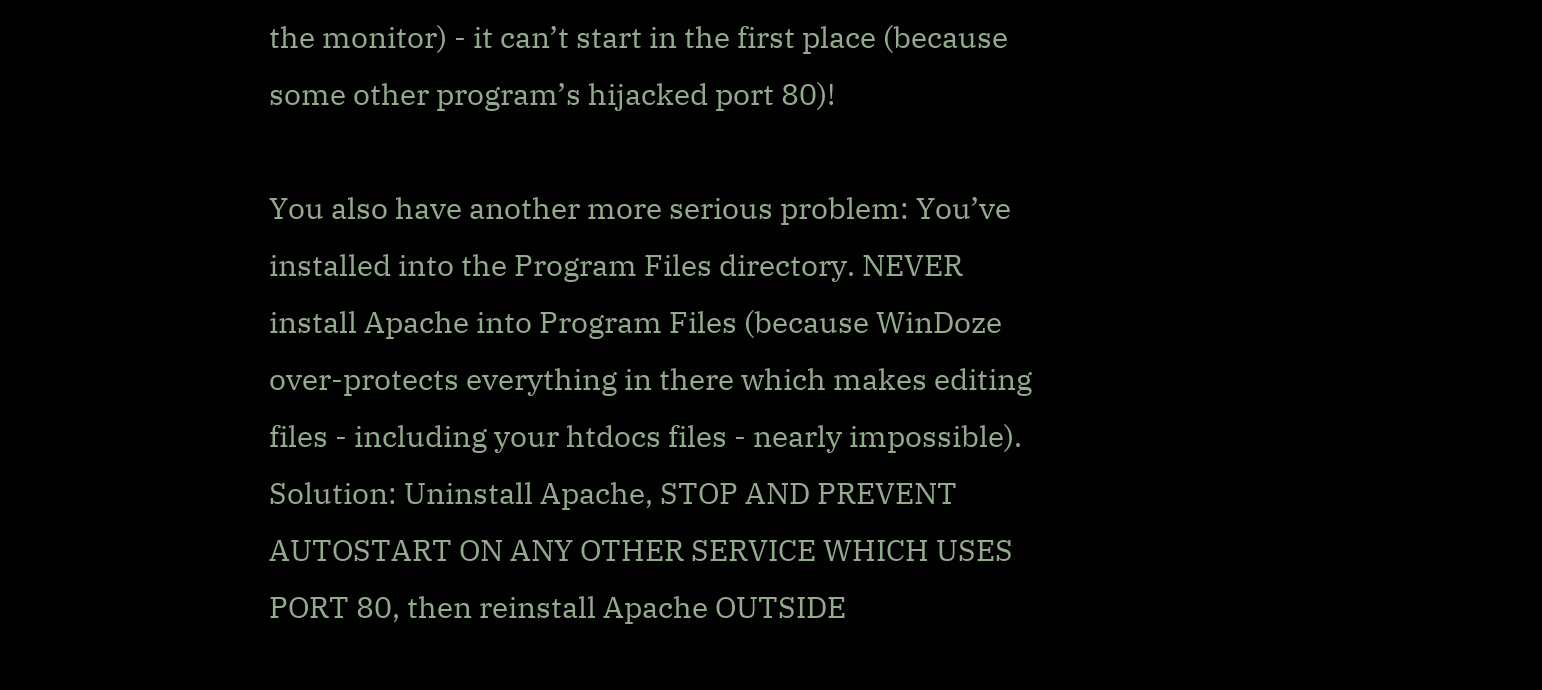the monitor) - it can’t start in the first place (because some other program’s hijacked port 80)!

You also have another more serious problem: You’ve installed into the Program Files directory. NEVER install Apache into Program Files (because WinDoze over-protects everything in there which makes editing files - including your htdocs files - nearly impossible). Solution: Uninstall Apache, STOP AND PREVENT AUTOSTART ON ANY OTHER SERVICE WHICH USES PORT 80, then reinstall Apache OUTSIDE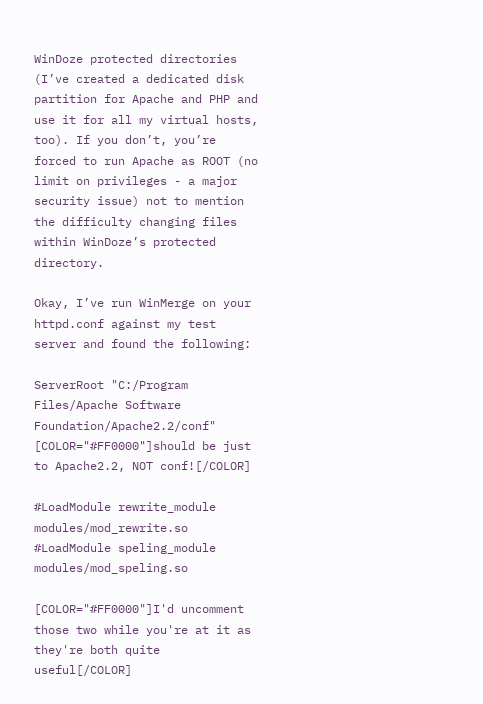WinDoze protected directories (I’ve created a dedicated disk partition for Apache and PHP and use it for all my virtual hosts, too). If you don’t, you’re forced to run Apache as ROOT (no limit on privileges - a major security issue) not to mention the difficulty changing files within WinDoze’s protected directory.

Okay, I’ve run WinMerge on your httpd.conf against my test server and found the following:

ServerRoot "C:/Program Files/Apache Software Foundation/Apache2.2/conf" [COLOR="#FF0000"]should be just to Apache2.2, NOT conf![/COLOR]

#LoadModule rewrite_module modules/mod_rewrite.so
#LoadModule speling_module modules/mod_speling.so

[COLOR="#FF0000"]I'd uncomment those two while you're at it as they're both quite useful[/COLOR]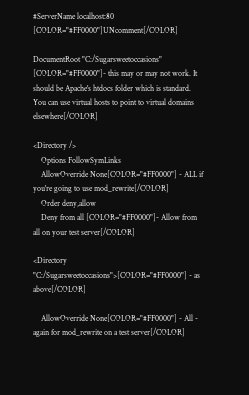#ServerName localhost:80 [COLOR="#FF0000"]UNcomment[/COLOR]

DocumentRoot "C:/Sugarsweetoccasions" [COLOR="#FF0000"]- this may or may not work. It should be Apache's htdocs folder which is standard. You can use virtual hosts to point to virtual domains elsewhere[/COLOR]

<Directory />
    Options FollowSymLinks
    AllowOverride None[COLOR="#FF0000"] - ALL if you're going to use mod_rewrite[/COLOR]
    Order deny,allow
    Deny from all [COLOR="#FF0000"]- Allow from all on your test server[/COLOR]

<Directory "C:/Sugarsweetoccasions">[COLOR="#FF0000"] - as above[/COLOR]

    AllowOverride None[COLOR="#FF0000"] - All - again for mod_rewrite on a test server[/COLOR]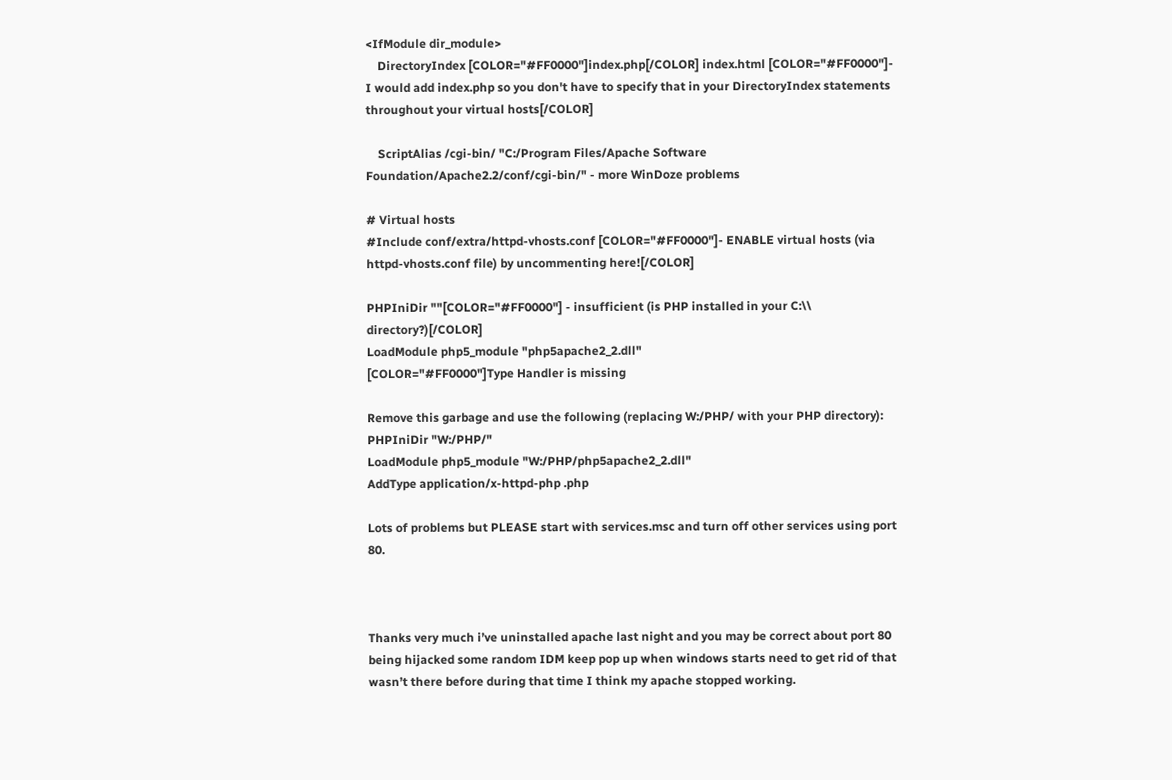<IfModule dir_module>
    DirectoryIndex [COLOR="#FF0000"]index.php[/COLOR] index.html [COLOR="#FF0000"]- I would add index.php so you don't have to specify that in your DirectoryIndex statements throughout your virtual hosts[/COLOR]

    ScriptAlias /cgi-bin/ "C:/Program Files/Apache Software Foundation/Apache2.2/conf/cgi-bin/" - more WinDoze problems

# Virtual hosts
#Include conf/extra/httpd-vhosts.conf [COLOR="#FF0000"]- ENABLE virtual hosts (via httpd-vhosts.conf file) by uncommenting here![/COLOR]

PHPIniDir ""[COLOR="#FF0000"] - insufficient (is PHP installed in your C:\\ directory?)[/COLOR]
LoadModule php5_module "php5apache2_2.dll"
[COLOR="#FF0000"]Type Handler is missing

Remove this garbage and use the following (replacing W:/PHP/ with your PHP directory):
PHPIniDir "W:/PHP/"
LoadModule php5_module "W:/PHP/php5apache2_2.dll"
AddType application/x-httpd-php .php

Lots of problems but PLEASE start with services.msc and turn off other services using port 80.



Thanks very much i’ve uninstalled apache last night and you may be correct about port 80 being hijacked some random IDM keep pop up when windows starts need to get rid of that wasn’t there before during that time I think my apache stopped working.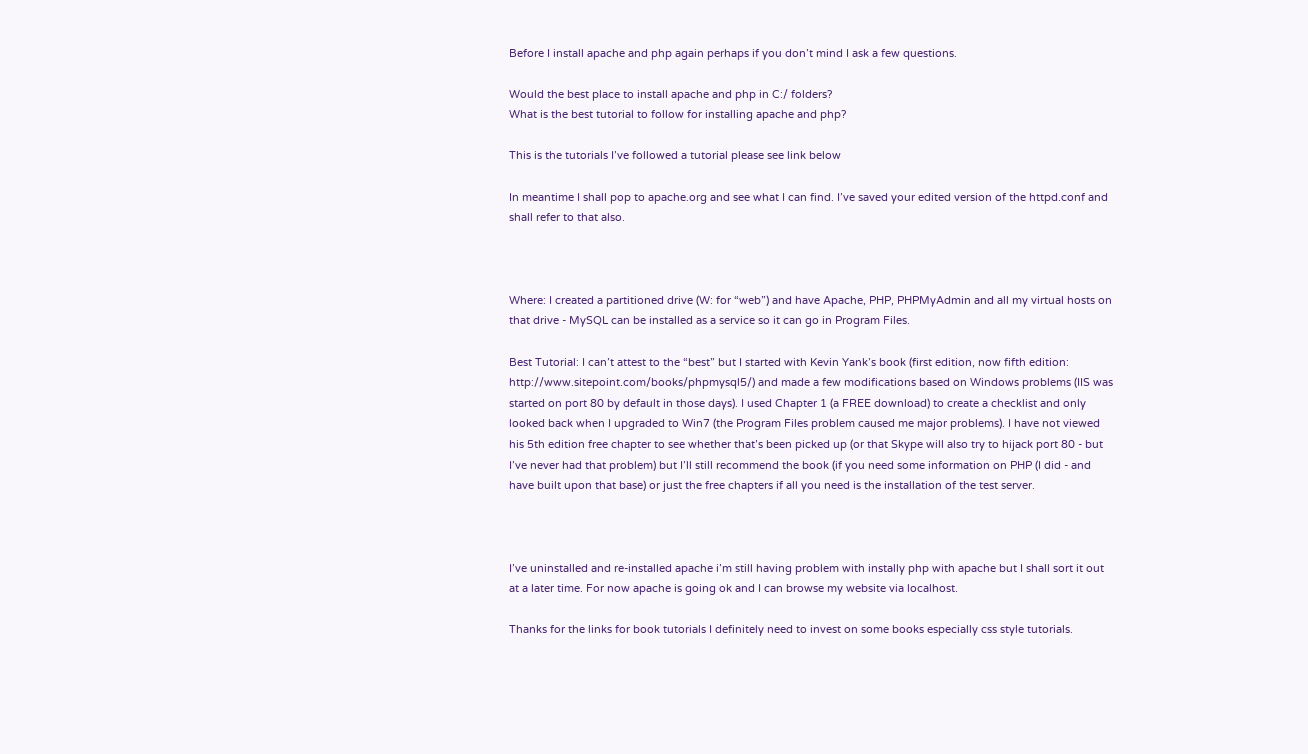Before I install apache and php again perhaps if you don’t mind I ask a few questions.

Would the best place to install apache and php in C:/ folders?
What is the best tutorial to follow for installing apache and php?

This is the tutorials I’ve followed a tutorial please see link below

In meantime I shall pop to apache.org and see what I can find. I’ve saved your edited version of the httpd.conf and shall refer to that also.



Where: I created a partitioned drive (W: for “web”) and have Apache, PHP, PHPMyAdmin and all my virtual hosts on that drive - MySQL can be installed as a service so it can go in Program Files.

Best Tutorial: I can’t attest to the “best” but I started with Kevin Yank’s book (first edition, now fifth edition: http://www.sitepoint.com/books/phpmysql5/) and made a few modifications based on Windows problems (IIS was started on port 80 by default in those days). I used Chapter 1 (a FREE download) to create a checklist and only looked back when I upgraded to Win7 (the Program Files problem caused me major problems). I have not viewed his 5th edition free chapter to see whether that’s been picked up (or that Skype will also try to hijack port 80 - but I’ve never had that problem) but I’ll still recommend the book (if you need some information on PHP (I did - and have built upon that base) or just the free chapters if all you need is the installation of the test server.



I’ve uninstalled and re-installed apache i’m still having problem with instally php with apache but I shall sort it out at a later time. For now apache is going ok and I can browse my website via localhost.

Thanks for the links for book tutorials I definitely need to invest on some books especially css style tutorials.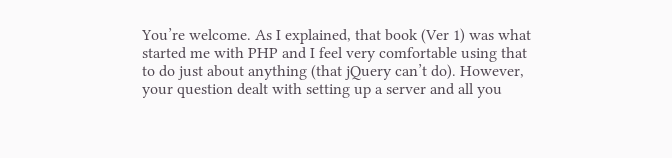You’re welcome. As I explained, that book (Ver 1) was what started me with PHP and I feel very comfortable using that to do just about anything (that jQuery can’t do). However, your question dealt with setting up a server and all you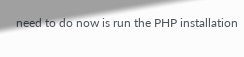need to do now is run the PHP installation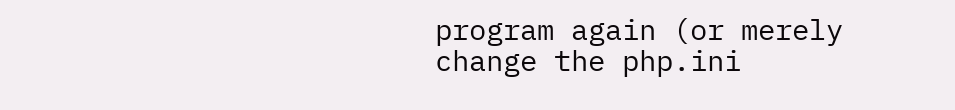program again (or merely change the php.ini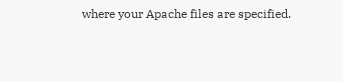where your Apache files are specified.